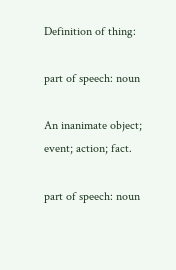Definition of thing:

part of speech: noun

An inanimate object; event; action; fact.

part of speech: noun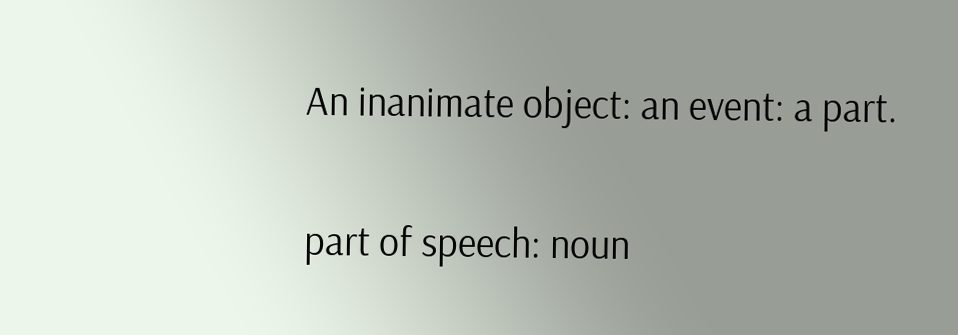An inanimate object: an event: a part.

part of speech: noun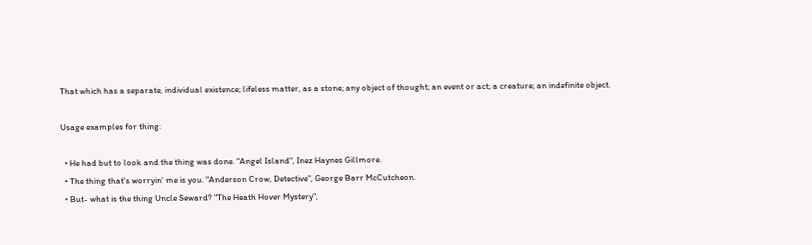That which has a separate, individual existence; lifeless matter, as a stone; any object of thought; an event or act; a creature; an indefinite object.

Usage examples for thing:

  • He had but to look and the thing was done. "Angel Island", Inez Haynes Gillmore.
  • The thing that's worryin' me is you. "Anderson Crow, Detective", George Barr McCutcheon.
  • But- what is the thing Uncle Seward? "The Heath Hover Mystery",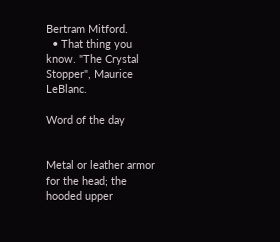Bertram Mitford.
  • That thing you know. "The Crystal Stopper", Maurice LeBlanc.

Word of the day


Metal or leather armor for the head; the hooded upper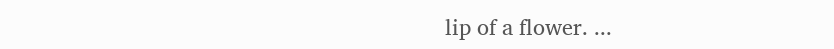lip of a flower. ...